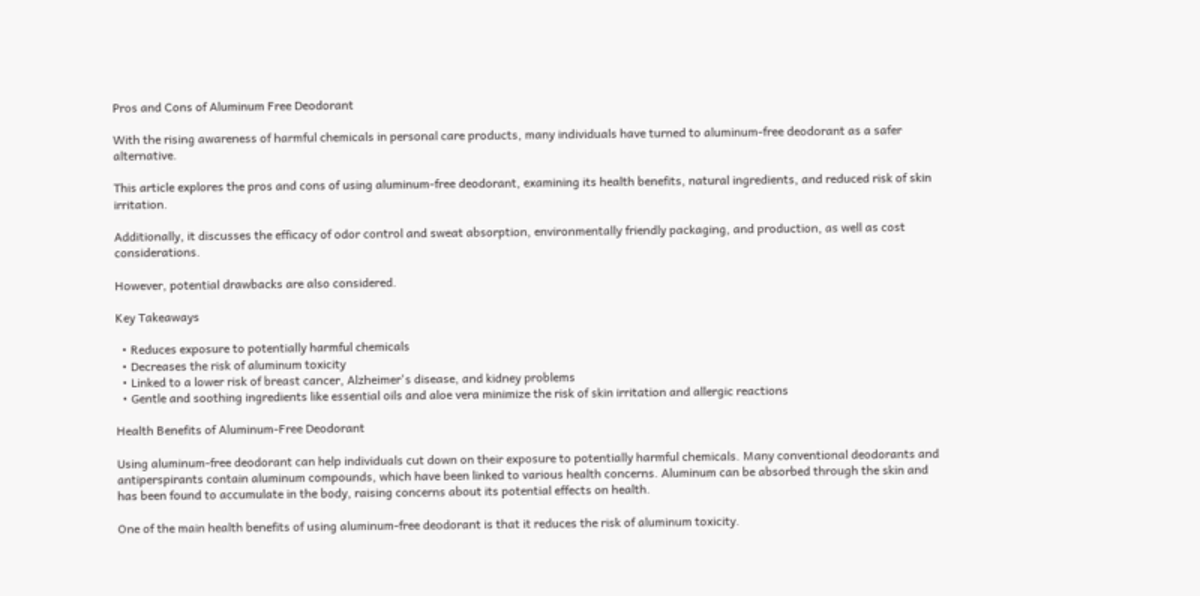Pros and Cons of Aluminum Free Deodorant

With the rising awareness of harmful chemicals in personal care products, many individuals have turned to aluminum-free deodorant as a safer alternative.

This article explores the pros and cons of using aluminum-free deodorant, examining its health benefits, natural ingredients, and reduced risk of skin irritation.

Additionally, it discusses the efficacy of odor control and sweat absorption, environmentally friendly packaging, and production, as well as cost considerations.

However, potential drawbacks are also considered.

Key Takeaways

  • Reduces exposure to potentially harmful chemicals
  • Decreases the risk of aluminum toxicity
  • Linked to a lower risk of breast cancer, Alzheimer's disease, and kidney problems
  • Gentle and soothing ingredients like essential oils and aloe vera minimize the risk of skin irritation and allergic reactions

Health Benefits of Aluminum-Free Deodorant

Using aluminum-free deodorant can help individuals cut down on their exposure to potentially harmful chemicals. Many conventional deodorants and antiperspirants contain aluminum compounds, which have been linked to various health concerns. Aluminum can be absorbed through the skin and has been found to accumulate in the body, raising concerns about its potential effects on health.

One of the main health benefits of using aluminum-free deodorant is that it reduces the risk of aluminum toxicity.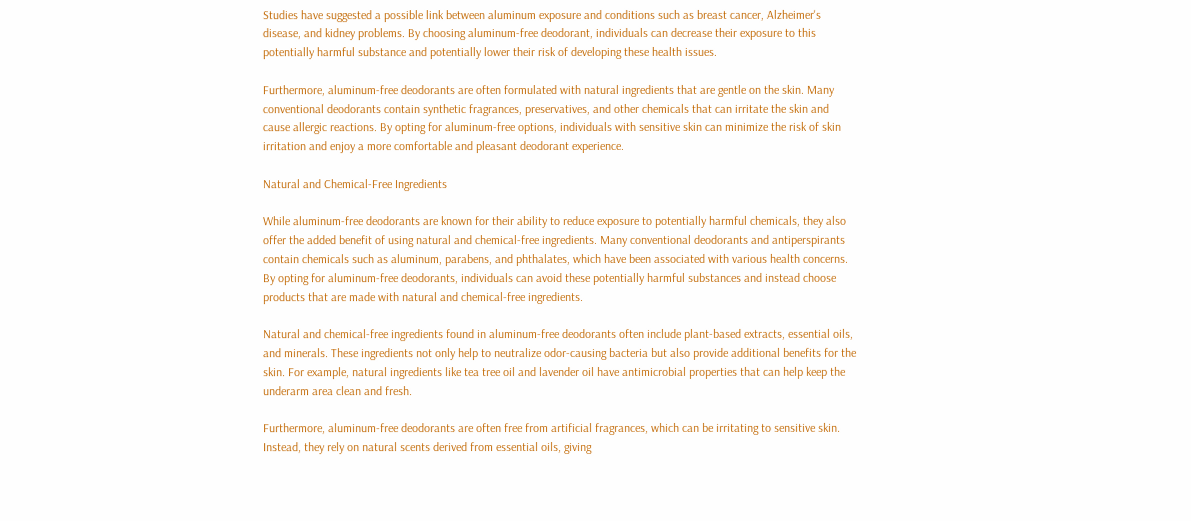Studies have suggested a possible link between aluminum exposure and conditions such as breast cancer, Alzheimer's disease, and kidney problems. By choosing aluminum-free deodorant, individuals can decrease their exposure to this potentially harmful substance and potentially lower their risk of developing these health issues.

Furthermore, aluminum-free deodorants are often formulated with natural ingredients that are gentle on the skin. Many conventional deodorants contain synthetic fragrances, preservatives, and other chemicals that can irritate the skin and cause allergic reactions. By opting for aluminum-free options, individuals with sensitive skin can minimize the risk of skin irritation and enjoy a more comfortable and pleasant deodorant experience.

Natural and Chemical-Free Ingredients

While aluminum-free deodorants are known for their ability to reduce exposure to potentially harmful chemicals, they also offer the added benefit of using natural and chemical-free ingredients. Many conventional deodorants and antiperspirants contain chemicals such as aluminum, parabens, and phthalates, which have been associated with various health concerns. By opting for aluminum-free deodorants, individuals can avoid these potentially harmful substances and instead choose products that are made with natural and chemical-free ingredients.

Natural and chemical-free ingredients found in aluminum-free deodorants often include plant-based extracts, essential oils, and minerals. These ingredients not only help to neutralize odor-causing bacteria but also provide additional benefits for the skin. For example, natural ingredients like tea tree oil and lavender oil have antimicrobial properties that can help keep the underarm area clean and fresh.

Furthermore, aluminum-free deodorants are often free from artificial fragrances, which can be irritating to sensitive skin. Instead, they rely on natural scents derived from essential oils, giving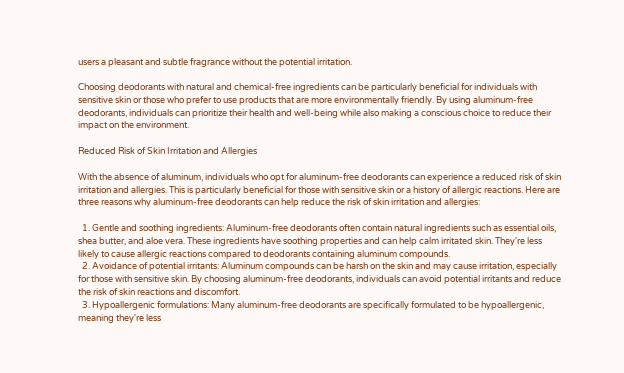users a pleasant and subtle fragrance without the potential irritation.

Choosing deodorants with natural and chemical-free ingredients can be particularly beneficial for individuals with sensitive skin or those who prefer to use products that are more environmentally friendly. By using aluminum-free deodorants, individuals can prioritize their health and well-being while also making a conscious choice to reduce their impact on the environment.

Reduced Risk of Skin Irritation and Allergies

With the absence of aluminum, individuals who opt for aluminum-free deodorants can experience a reduced risk of skin irritation and allergies. This is particularly beneficial for those with sensitive skin or a history of allergic reactions. Here are three reasons why aluminum-free deodorants can help reduce the risk of skin irritation and allergies:

  1. Gentle and soothing ingredients: Aluminum-free deodorants often contain natural ingredients such as essential oils, shea butter, and aloe vera. These ingredients have soothing properties and can help calm irritated skin. They're less likely to cause allergic reactions compared to deodorants containing aluminum compounds.
  2. Avoidance of potential irritants: Aluminum compounds can be harsh on the skin and may cause irritation, especially for those with sensitive skin. By choosing aluminum-free deodorants, individuals can avoid potential irritants and reduce the risk of skin reactions and discomfort.
  3. Hypoallergenic formulations: Many aluminum-free deodorants are specifically formulated to be hypoallergenic, meaning they're less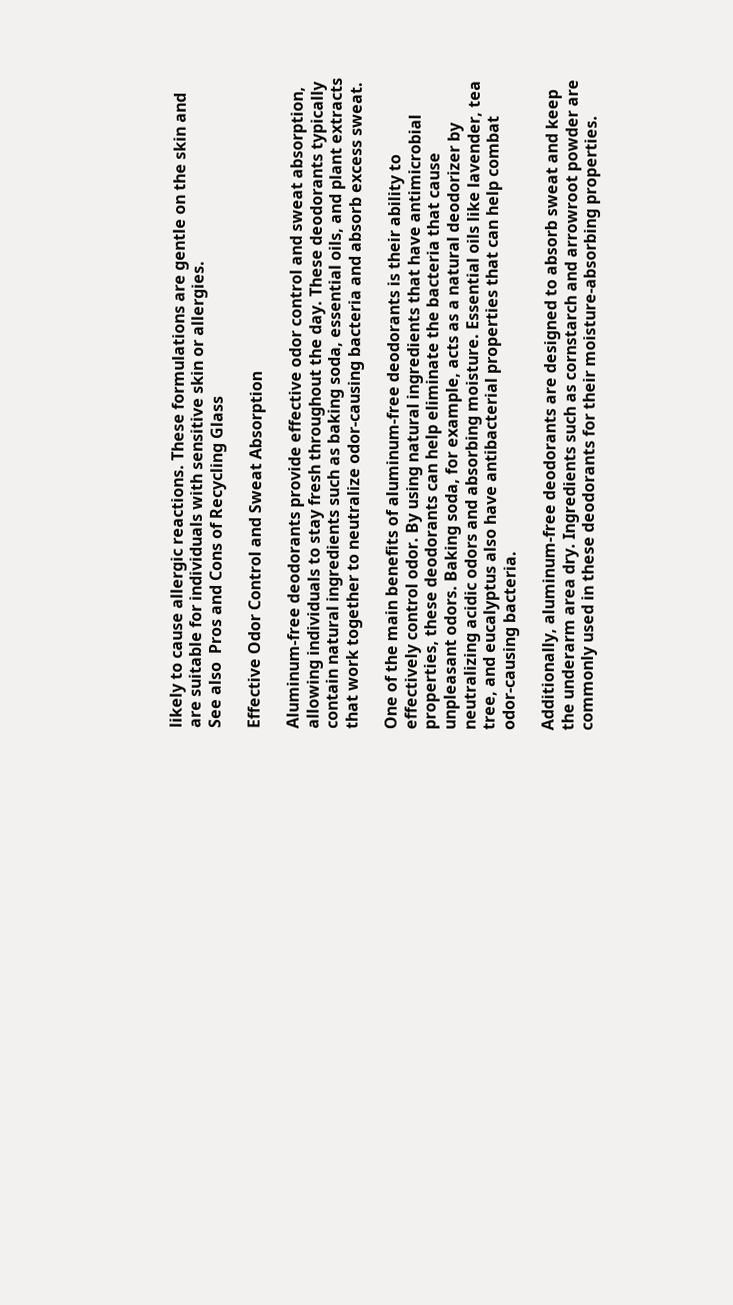likely to cause allergic reactions. These formulations are gentle on the skin and are suitable for individuals with sensitive skin or allergies.
See also  Pros and Cons of Recycling Glass

Effective Odor Control and Sweat Absorption

Aluminum-free deodorants provide effective odor control and sweat absorption, allowing individuals to stay fresh throughout the day. These deodorants typically contain natural ingredients such as baking soda, essential oils, and plant extracts that work together to neutralize odor-causing bacteria and absorb excess sweat.

One of the main benefits of aluminum-free deodorants is their ability to effectively control odor. By using natural ingredients that have antimicrobial properties, these deodorants can help eliminate the bacteria that cause unpleasant odors. Baking soda, for example, acts as a natural deodorizer by neutralizing acidic odors and absorbing moisture. Essential oils like lavender, tea tree, and eucalyptus also have antibacterial properties that can help combat odor-causing bacteria.

Additionally, aluminum-free deodorants are designed to absorb sweat and keep the underarm area dry. Ingredients such as cornstarch and arrowroot powder are commonly used in these deodorants for their moisture-absorbing properties.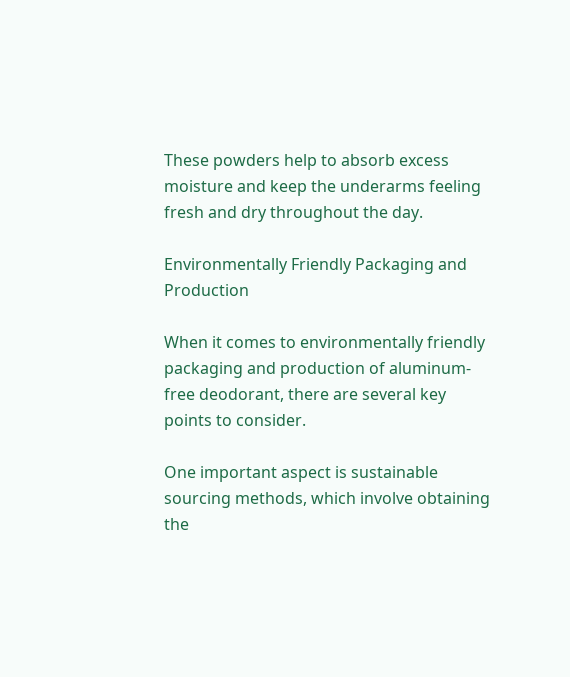These powders help to absorb excess moisture and keep the underarms feeling fresh and dry throughout the day.

Environmentally Friendly Packaging and Production

When it comes to environmentally friendly packaging and production of aluminum-free deodorant, there are several key points to consider.

One important aspect is sustainable sourcing methods, which involve obtaining the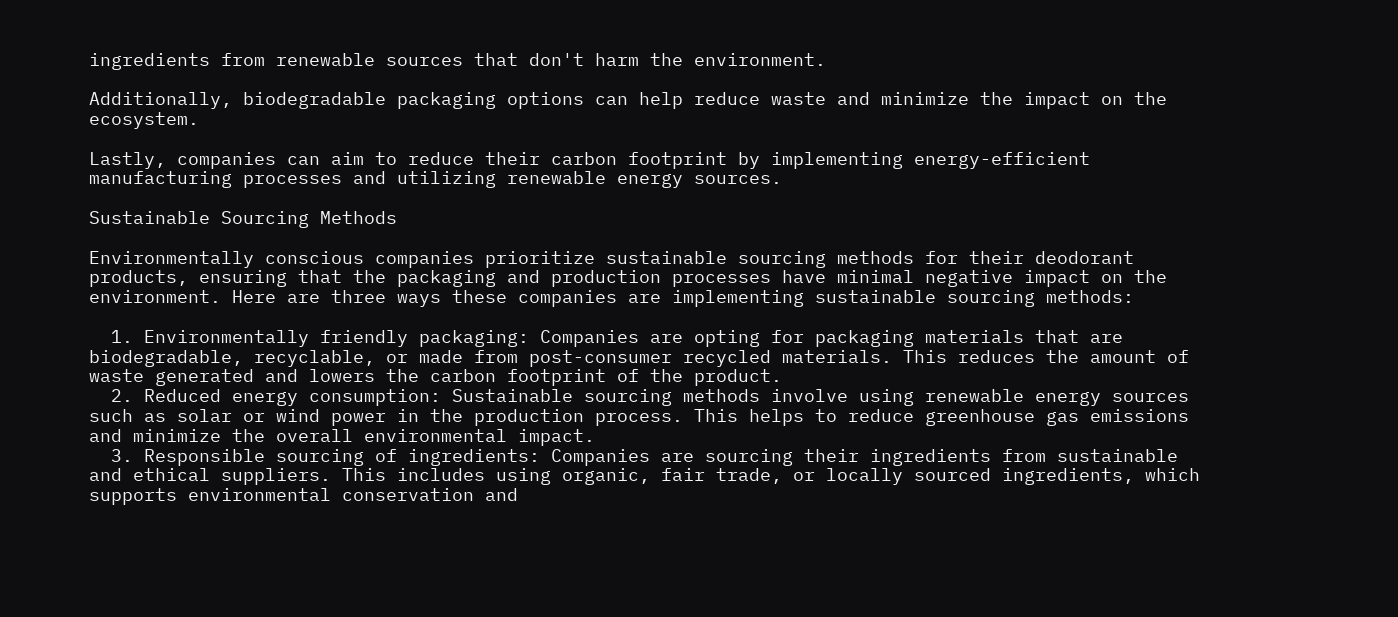ingredients from renewable sources that don't harm the environment.

Additionally, biodegradable packaging options can help reduce waste and minimize the impact on the ecosystem.

Lastly, companies can aim to reduce their carbon footprint by implementing energy-efficient manufacturing processes and utilizing renewable energy sources.

Sustainable Sourcing Methods

Environmentally conscious companies prioritize sustainable sourcing methods for their deodorant products, ensuring that the packaging and production processes have minimal negative impact on the environment. Here are three ways these companies are implementing sustainable sourcing methods:

  1. Environmentally friendly packaging: Companies are opting for packaging materials that are biodegradable, recyclable, or made from post-consumer recycled materials. This reduces the amount of waste generated and lowers the carbon footprint of the product.
  2. Reduced energy consumption: Sustainable sourcing methods involve using renewable energy sources such as solar or wind power in the production process. This helps to reduce greenhouse gas emissions and minimize the overall environmental impact.
  3. Responsible sourcing of ingredients: Companies are sourcing their ingredients from sustainable and ethical suppliers. This includes using organic, fair trade, or locally sourced ingredients, which supports environmental conservation and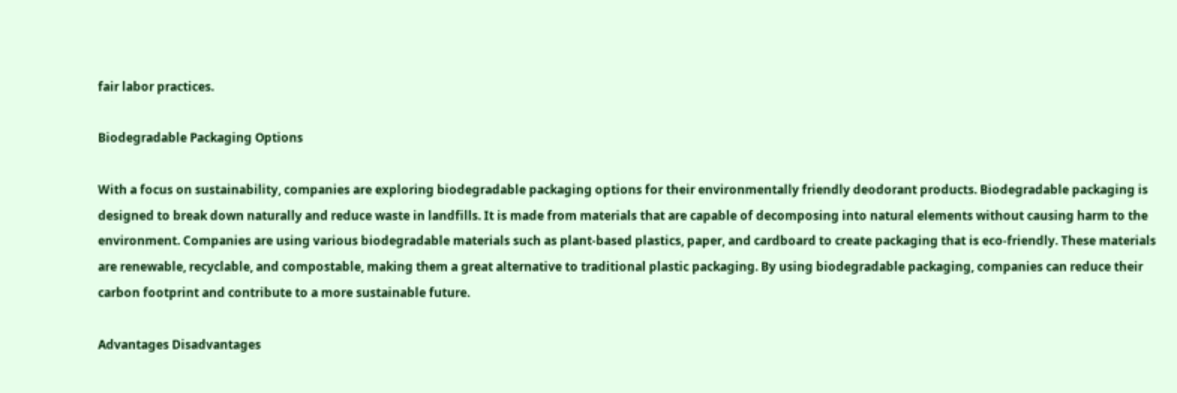fair labor practices.

Biodegradable Packaging Options

With a focus on sustainability, companies are exploring biodegradable packaging options for their environmentally friendly deodorant products. Biodegradable packaging is designed to break down naturally and reduce waste in landfills. It is made from materials that are capable of decomposing into natural elements without causing harm to the environment. Companies are using various biodegradable materials such as plant-based plastics, paper, and cardboard to create packaging that is eco-friendly. These materials are renewable, recyclable, and compostable, making them a great alternative to traditional plastic packaging. By using biodegradable packaging, companies can reduce their carbon footprint and contribute to a more sustainable future.

Advantages Disadvantages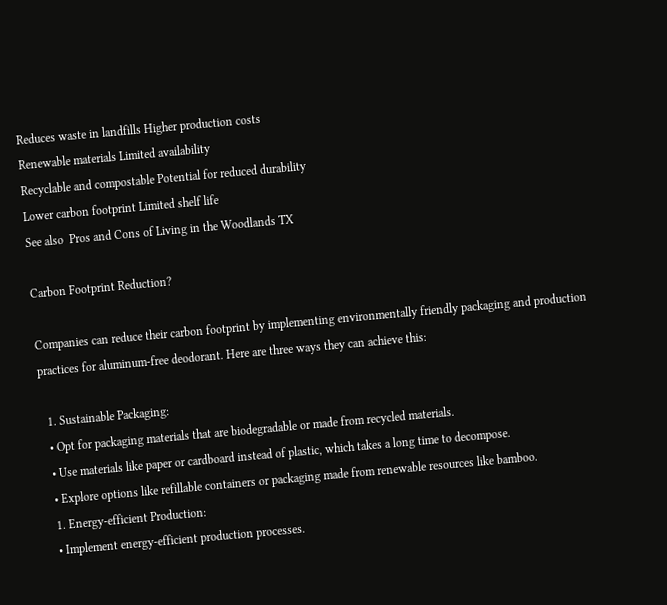Reduces waste in landfills Higher production costs
Renewable materials Limited availability
Recyclable and compostable Potential for reduced durability
Lower carbon footprint Limited shelf life
See also  Pros and Cons of Living in the Woodlands TX

Carbon Footprint Reduction?

Companies can reduce their carbon footprint by implementing environmentally friendly packaging and production practices for aluminum-free deodorant. Here are three ways they can achieve this:

  1. Sustainable Packaging:
  • Opt for packaging materials that are biodegradable or made from recycled materials.
  • Use materials like paper or cardboard instead of plastic, which takes a long time to decompose.
  • Explore options like refillable containers or packaging made from renewable resources like bamboo.
  1. Energy-efficient Production:
  • Implement energy-efficient production processes.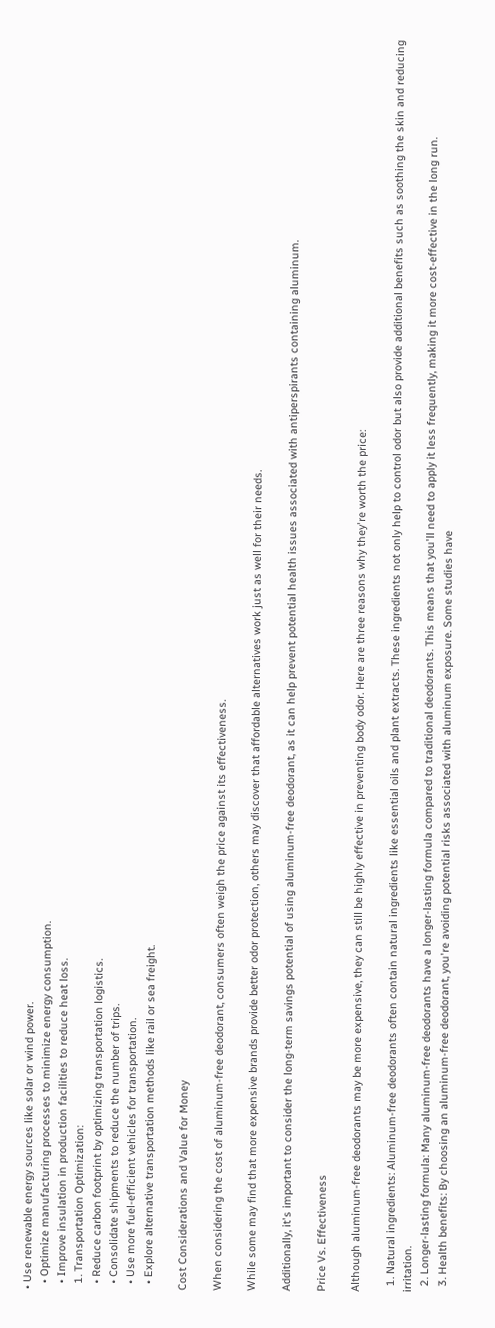• Use renewable energy sources like solar or wind power.
  • Optimize manufacturing processes to minimize energy consumption.
  • Improve insulation in production facilities to reduce heat loss.
  1. Transportation Optimization:
  • Reduce carbon footprint by optimizing transportation logistics.
  • Consolidate shipments to reduce the number of trips.
  • Use more fuel-efficient vehicles for transportation.
  • Explore alternative transportation methods like rail or sea freight.

Cost Considerations and Value for Money

When considering the cost of aluminum-free deodorant, consumers often weigh the price against its effectiveness.

While some may find that more expensive brands provide better odor protection, others may discover that affordable alternatives work just as well for their needs.

Additionally, it's important to consider the long-term savings potential of using aluminum-free deodorant, as it can help prevent potential health issues associated with antiperspirants containing aluminum.

Price Vs. Effectiveness

Although aluminum-free deodorants may be more expensive, they can still be highly effective in preventing body odor. Here are three reasons why they're worth the price:

  1. Natural ingredients: Aluminum-free deodorants often contain natural ingredients like essential oils and plant extracts. These ingredients not only help to control odor but also provide additional benefits such as soothing the skin and reducing irritation.
  2. Longer-lasting formula: Many aluminum-free deodorants have a longer-lasting formula compared to traditional deodorants. This means that you'll need to apply it less frequently, making it more cost-effective in the long run.
  3. Health benefits: By choosing an aluminum-free deodorant, you're avoiding potential risks associated with aluminum exposure. Some studies have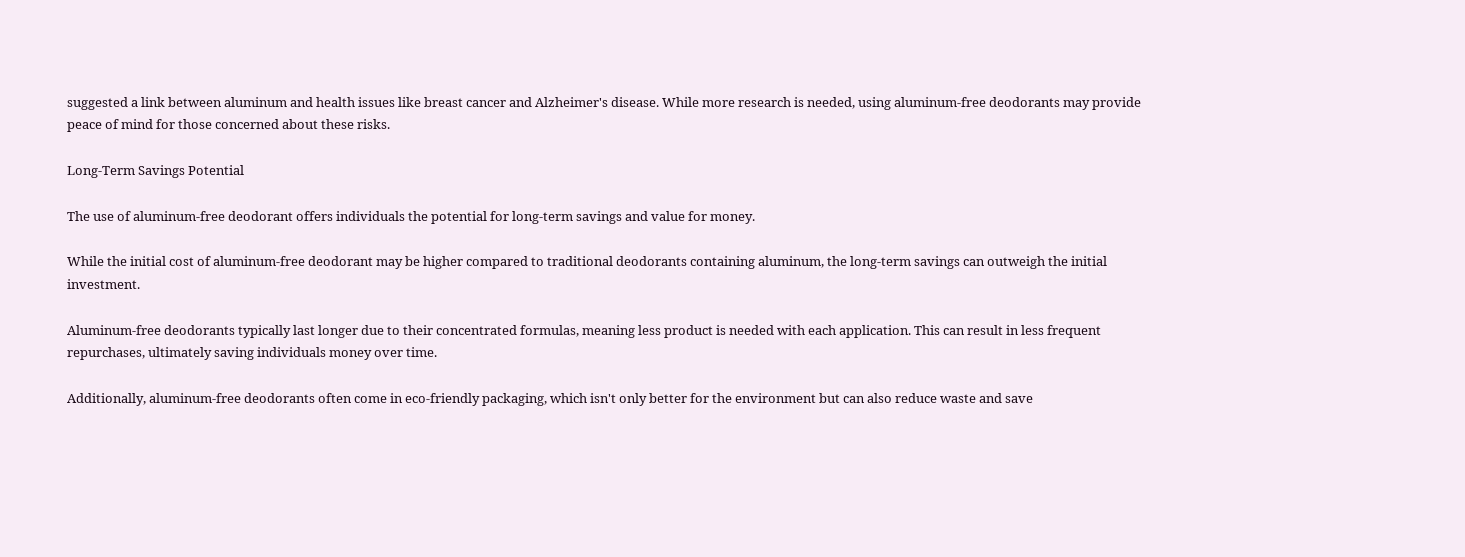suggested a link between aluminum and health issues like breast cancer and Alzheimer's disease. While more research is needed, using aluminum-free deodorants may provide peace of mind for those concerned about these risks.

Long-Term Savings Potential

The use of aluminum-free deodorant offers individuals the potential for long-term savings and value for money.

While the initial cost of aluminum-free deodorant may be higher compared to traditional deodorants containing aluminum, the long-term savings can outweigh the initial investment.

Aluminum-free deodorants typically last longer due to their concentrated formulas, meaning less product is needed with each application. This can result in less frequent repurchases, ultimately saving individuals money over time.

Additionally, aluminum-free deodorants often come in eco-friendly packaging, which isn't only better for the environment but can also reduce waste and save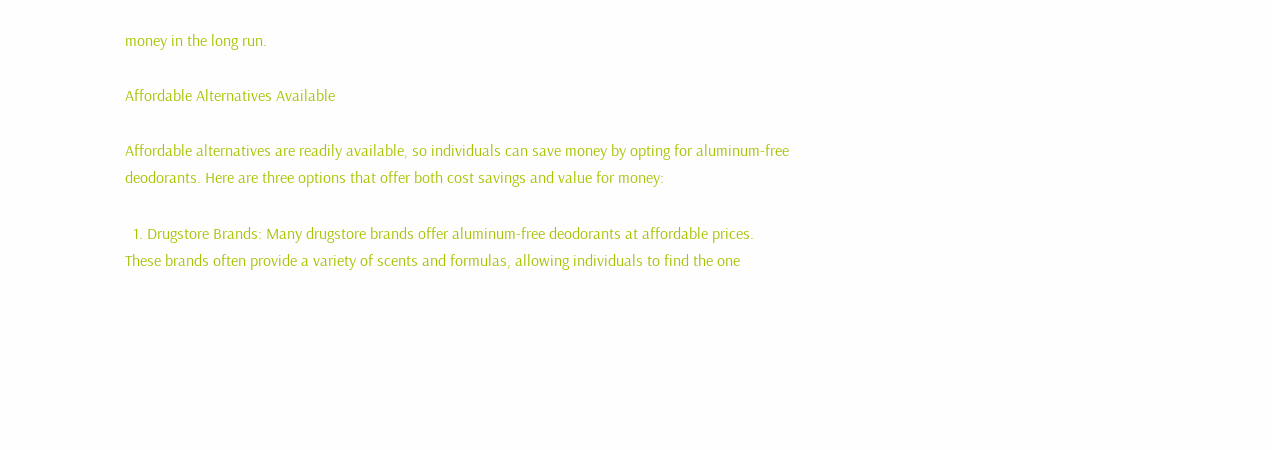money in the long run.

Affordable Alternatives Available

Affordable alternatives are readily available, so individuals can save money by opting for aluminum-free deodorants. Here are three options that offer both cost savings and value for money:

  1. Drugstore Brands: Many drugstore brands offer aluminum-free deodorants at affordable prices. These brands often provide a variety of scents and formulas, allowing individuals to find the one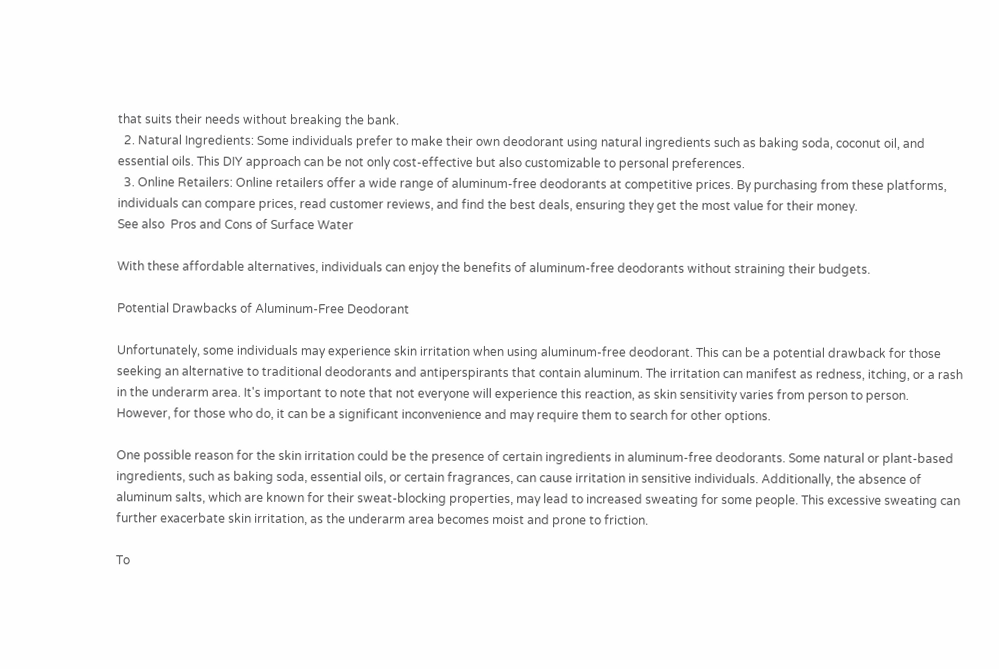that suits their needs without breaking the bank.
  2. Natural Ingredients: Some individuals prefer to make their own deodorant using natural ingredients such as baking soda, coconut oil, and essential oils. This DIY approach can be not only cost-effective but also customizable to personal preferences.
  3. Online Retailers: Online retailers offer a wide range of aluminum-free deodorants at competitive prices. By purchasing from these platforms, individuals can compare prices, read customer reviews, and find the best deals, ensuring they get the most value for their money.
See also  Pros and Cons of Surface Water

With these affordable alternatives, individuals can enjoy the benefits of aluminum-free deodorants without straining their budgets.

Potential Drawbacks of Aluminum-Free Deodorant

Unfortunately, some individuals may experience skin irritation when using aluminum-free deodorant. This can be a potential drawback for those seeking an alternative to traditional deodorants and antiperspirants that contain aluminum. The irritation can manifest as redness, itching, or a rash in the underarm area. It's important to note that not everyone will experience this reaction, as skin sensitivity varies from person to person. However, for those who do, it can be a significant inconvenience and may require them to search for other options.

One possible reason for the skin irritation could be the presence of certain ingredients in aluminum-free deodorants. Some natural or plant-based ingredients, such as baking soda, essential oils, or certain fragrances, can cause irritation in sensitive individuals. Additionally, the absence of aluminum salts, which are known for their sweat-blocking properties, may lead to increased sweating for some people. This excessive sweating can further exacerbate skin irritation, as the underarm area becomes moist and prone to friction.

To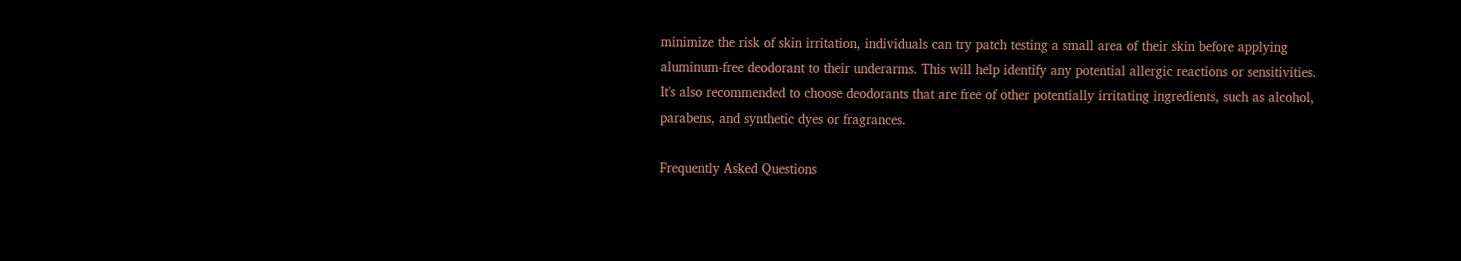minimize the risk of skin irritation, individuals can try patch testing a small area of their skin before applying aluminum-free deodorant to their underarms. This will help identify any potential allergic reactions or sensitivities. It's also recommended to choose deodorants that are free of other potentially irritating ingredients, such as alcohol, parabens, and synthetic dyes or fragrances.

Frequently Asked Questions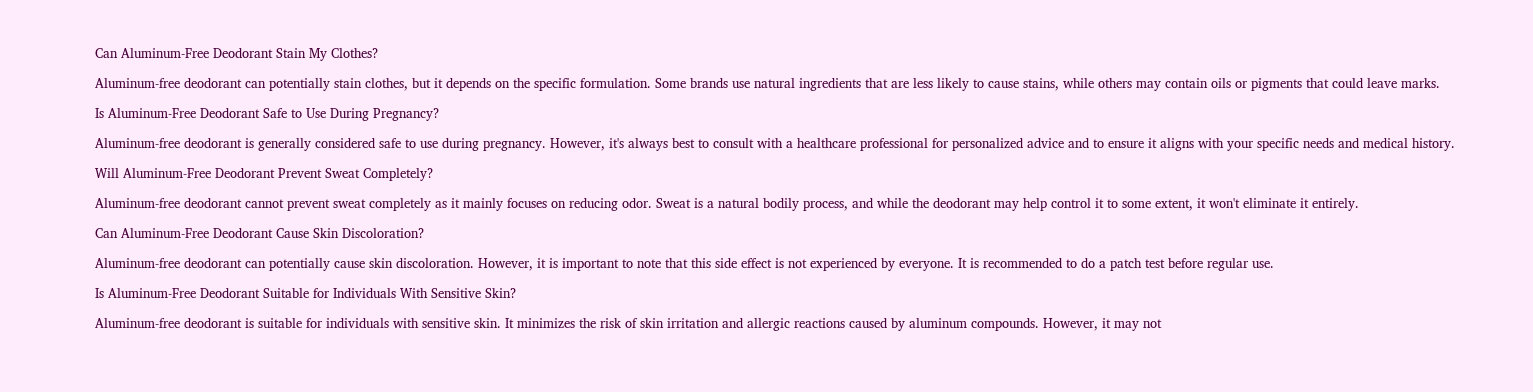Can Aluminum-Free Deodorant Stain My Clothes?

Aluminum-free deodorant can potentially stain clothes, but it depends on the specific formulation. Some brands use natural ingredients that are less likely to cause stains, while others may contain oils or pigments that could leave marks.

Is Aluminum-Free Deodorant Safe to Use During Pregnancy?

Aluminum-free deodorant is generally considered safe to use during pregnancy. However, it's always best to consult with a healthcare professional for personalized advice and to ensure it aligns with your specific needs and medical history.

Will Aluminum-Free Deodorant Prevent Sweat Completely?

Aluminum-free deodorant cannot prevent sweat completely as it mainly focuses on reducing odor. Sweat is a natural bodily process, and while the deodorant may help control it to some extent, it won't eliminate it entirely.

Can Aluminum-Free Deodorant Cause Skin Discoloration?

Aluminum-free deodorant can potentially cause skin discoloration. However, it is important to note that this side effect is not experienced by everyone. It is recommended to do a patch test before regular use.

Is Aluminum-Free Deodorant Suitable for Individuals With Sensitive Skin?

Aluminum-free deodorant is suitable for individuals with sensitive skin. It minimizes the risk of skin irritation and allergic reactions caused by aluminum compounds. However, it may not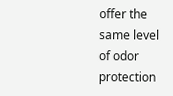offer the same level of odor protection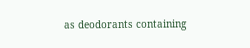as deodorants containing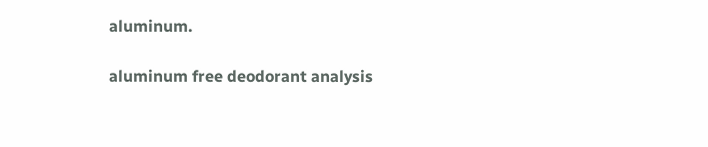aluminum.

aluminum free deodorant analysis